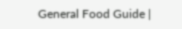General Food Guide |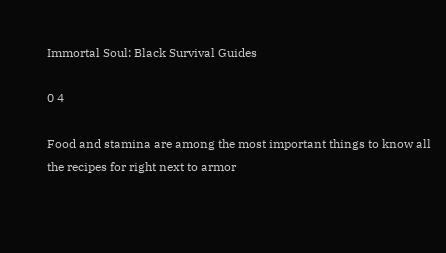Immortal Soul: Black Survival Guides

0 4

Food and stamina are among the most important things to know all the recipes for right next to armor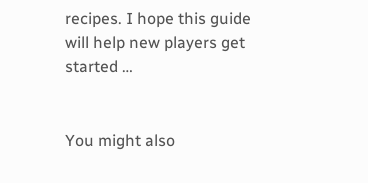recipes. I hope this guide will help new players get started …


You might also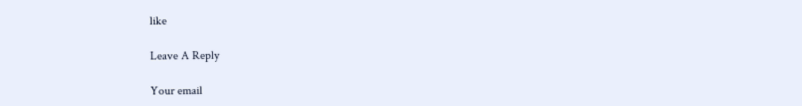like

Leave A Reply

Your email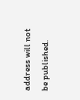address will not be published.